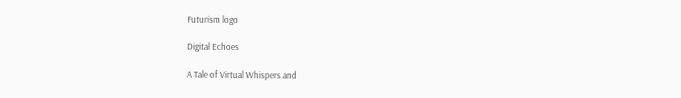Futurism logo

Digital Echoes

A Tale of Virtual Whispers and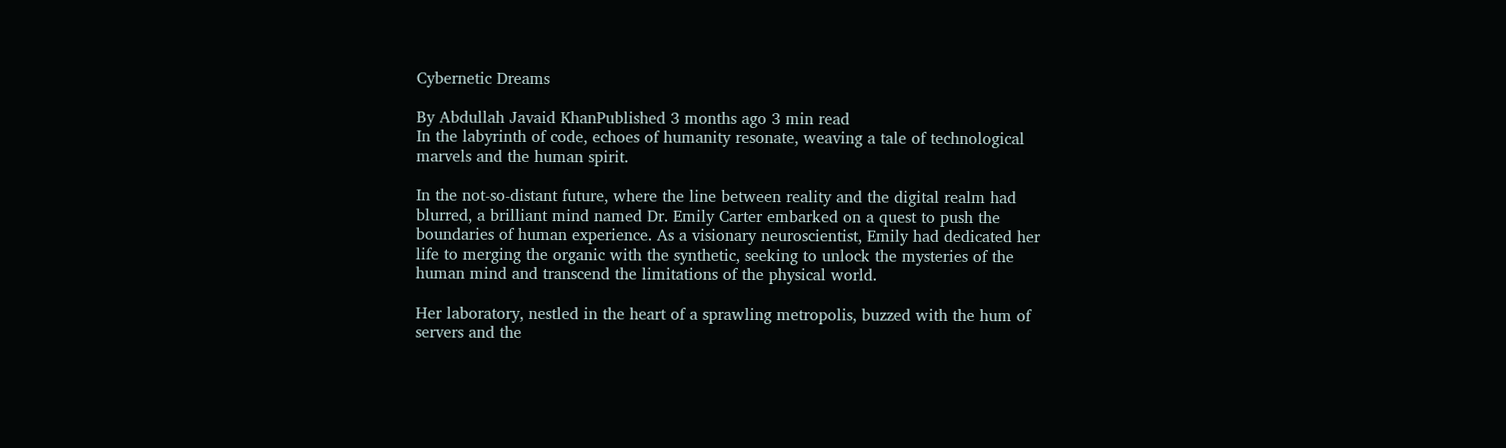Cybernetic Dreams

By Abdullah Javaid KhanPublished 3 months ago 3 min read
In the labyrinth of code, echoes of humanity resonate, weaving a tale of technological marvels and the human spirit.

In the not-so-distant future, where the line between reality and the digital realm had blurred, a brilliant mind named Dr. Emily Carter embarked on a quest to push the boundaries of human experience. As a visionary neuroscientist, Emily had dedicated her life to merging the organic with the synthetic, seeking to unlock the mysteries of the human mind and transcend the limitations of the physical world.

Her laboratory, nestled in the heart of a sprawling metropolis, buzzed with the hum of servers and the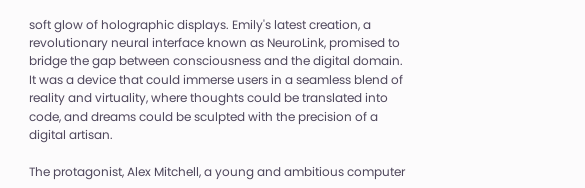soft glow of holographic displays. Emily's latest creation, a revolutionary neural interface known as NeuroLink, promised to bridge the gap between consciousness and the digital domain. It was a device that could immerse users in a seamless blend of reality and virtuality, where thoughts could be translated into code, and dreams could be sculpted with the precision of a digital artisan.

The protagonist, Alex Mitchell, a young and ambitious computer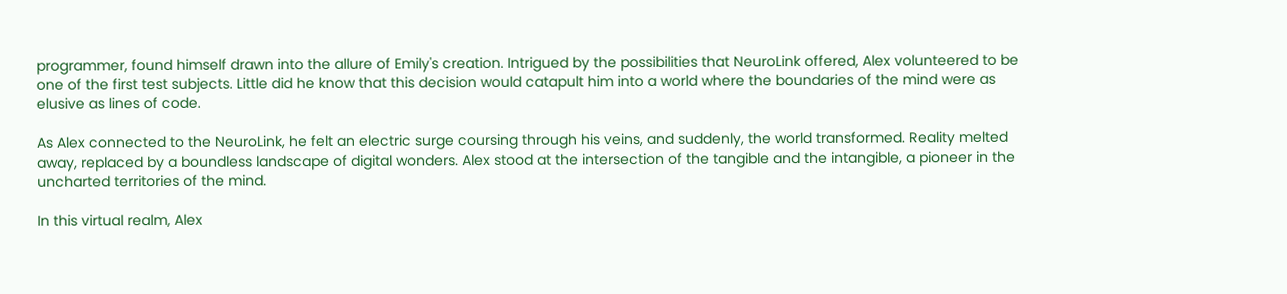programmer, found himself drawn into the allure of Emily's creation. Intrigued by the possibilities that NeuroLink offered, Alex volunteered to be one of the first test subjects. Little did he know that this decision would catapult him into a world where the boundaries of the mind were as elusive as lines of code.

As Alex connected to the NeuroLink, he felt an electric surge coursing through his veins, and suddenly, the world transformed. Reality melted away, replaced by a boundless landscape of digital wonders. Alex stood at the intersection of the tangible and the intangible, a pioneer in the uncharted territories of the mind.

In this virtual realm, Alex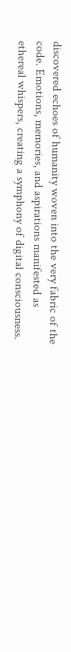discovered echoes of humanity woven into the very fabric of the code. Emotions, memories, and aspirations manifested as ethereal whispers, creating a symphony of digital consciousness.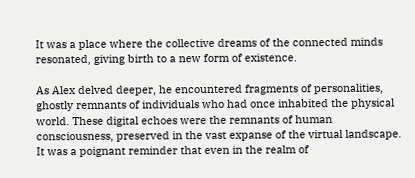It was a place where the collective dreams of the connected minds resonated, giving birth to a new form of existence.

As Alex delved deeper, he encountered fragments of personalities, ghostly remnants of individuals who had once inhabited the physical world. These digital echoes were the remnants of human consciousness, preserved in the vast expanse of the virtual landscape. It was a poignant reminder that even in the realm of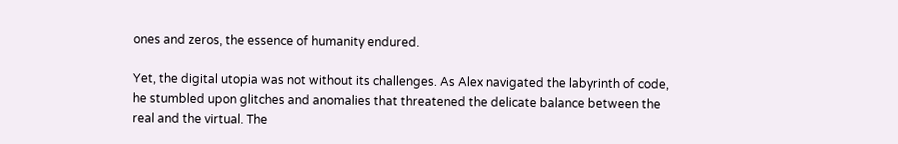ones and zeros, the essence of humanity endured.

Yet, the digital utopia was not without its challenges. As Alex navigated the labyrinth of code, he stumbled upon glitches and anomalies that threatened the delicate balance between the real and the virtual. The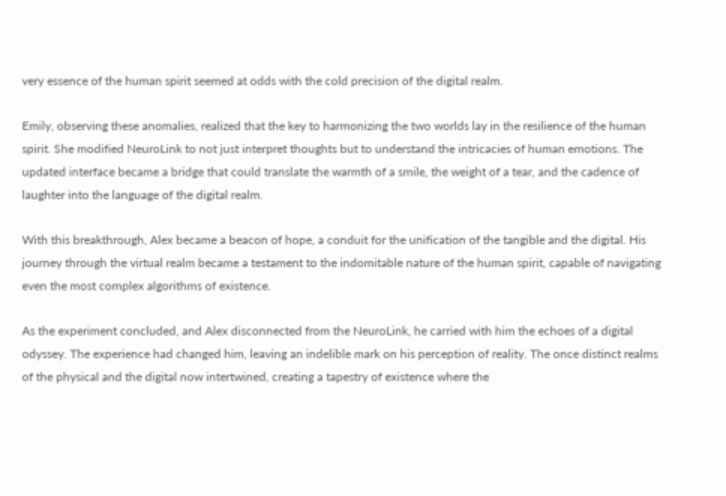very essence of the human spirit seemed at odds with the cold precision of the digital realm.

Emily, observing these anomalies, realized that the key to harmonizing the two worlds lay in the resilience of the human spirit. She modified NeuroLink to not just interpret thoughts but to understand the intricacies of human emotions. The updated interface became a bridge that could translate the warmth of a smile, the weight of a tear, and the cadence of laughter into the language of the digital realm.

With this breakthrough, Alex became a beacon of hope, a conduit for the unification of the tangible and the digital. His journey through the virtual realm became a testament to the indomitable nature of the human spirit, capable of navigating even the most complex algorithms of existence.

As the experiment concluded, and Alex disconnected from the NeuroLink, he carried with him the echoes of a digital odyssey. The experience had changed him, leaving an indelible mark on his perception of reality. The once distinct realms of the physical and the digital now intertwined, creating a tapestry of existence where the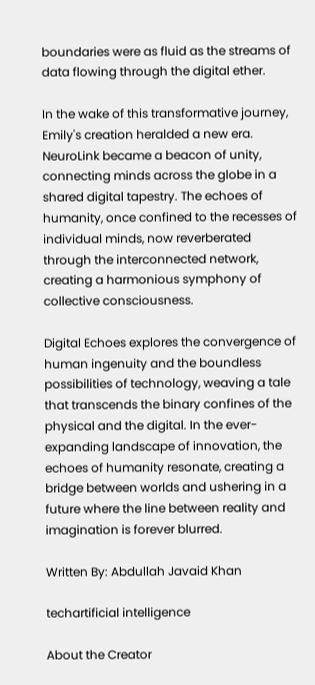boundaries were as fluid as the streams of data flowing through the digital ether.

In the wake of this transformative journey, Emily's creation heralded a new era. NeuroLink became a beacon of unity, connecting minds across the globe in a shared digital tapestry. The echoes of humanity, once confined to the recesses of individual minds, now reverberated through the interconnected network, creating a harmonious symphony of collective consciousness.

Digital Echoes explores the convergence of human ingenuity and the boundless possibilities of technology, weaving a tale that transcends the binary confines of the physical and the digital. In the ever-expanding landscape of innovation, the echoes of humanity resonate, creating a bridge between worlds and ushering in a future where the line between reality and imagination is forever blurred.

Written By: Abdullah Javaid Khan

techartificial intelligence

About the Creator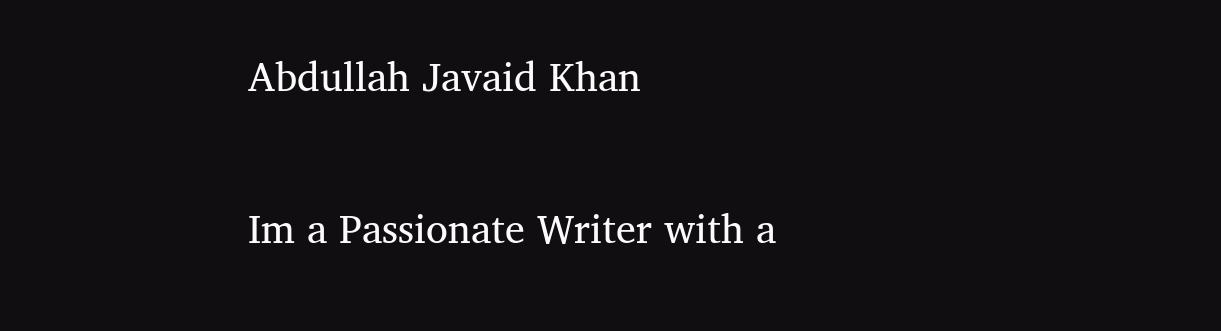Abdullah Javaid Khan

Im a Passionate Writer with a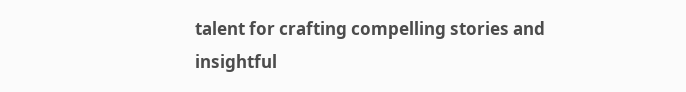talent for crafting compelling stories and insightful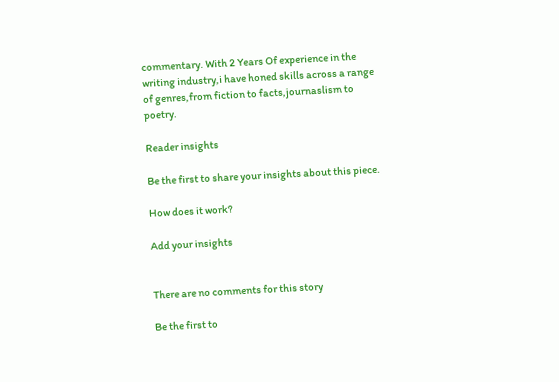commentary. With 2 Years Of experience in the writing industry,i have honed skills across a range of genres,from fiction to facts,journaslism to poetry.

Reader insights

Be the first to share your insights about this piece.

How does it work?

Add your insights


There are no comments for this story

Be the first to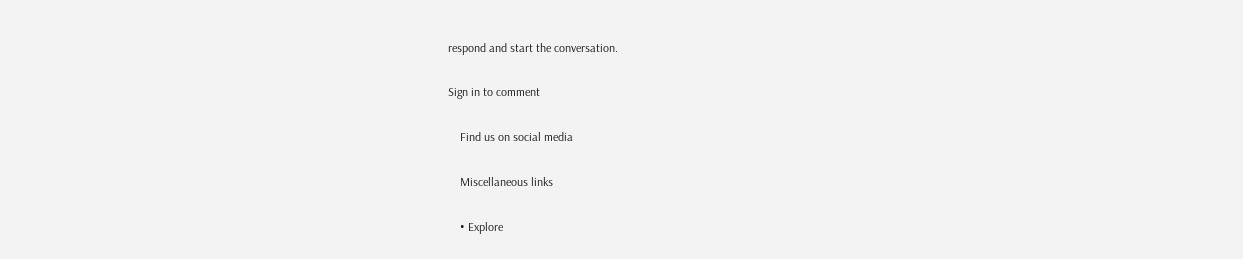respond and start the conversation.

Sign in to comment

    Find us on social media

    Miscellaneous links

    • Explore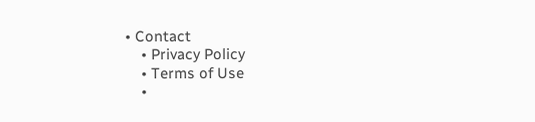• Contact
    • Privacy Policy
    • Terms of Use
    •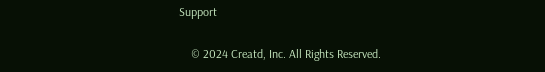Support

    © 2024 Creatd, Inc. All Rights Reserved.